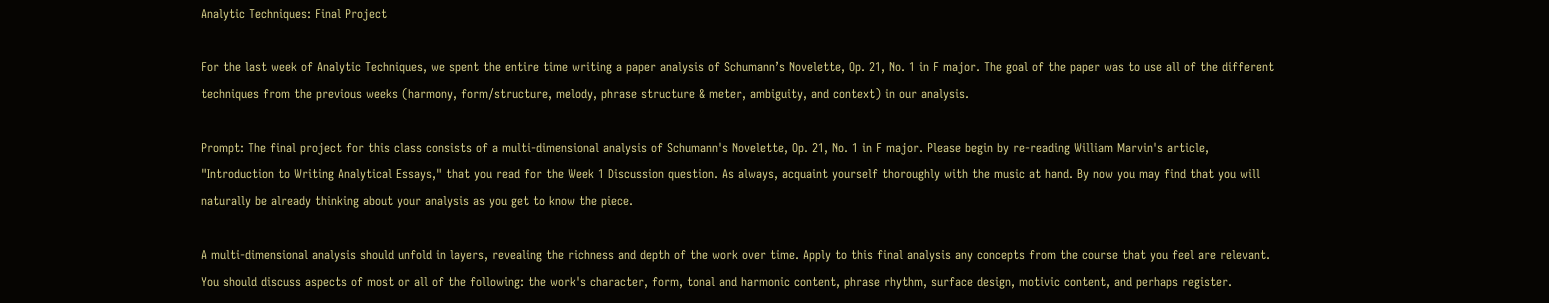Analytic Techniques: Final Project

For the last week of Analytic Techniques, we spent the entire time writing a paper analysis of Schumann’s Novelette, Op. 21, No. 1 in F major. The goal of the paper was to use all of the different techniques from the previous weeks (harmony, form/structure, melody, phrase structure & meter, ambiguity, and context) in our analysis.

Prompt: The final project for this class consists of a multi-dimensional analysis of Schumann's Novelette, Op. 21, No. 1 in F major. Please begin by re-reading William Marvin's article, "Introduction to Writing Analytical Essays," that you read for the Week 1 Discussion question. As always, acquaint yourself thoroughly with the music at hand. By now you may find that you will naturally be already thinking about your analysis as you get to know the piece.

A multi-dimensional analysis should unfold in layers, revealing the richness and depth of the work over time. Apply to this final analysis any concepts from the course that you feel are relevant. You should discuss aspects of most or all of the following: the work's character, form, tonal and harmonic content, phrase rhythm, surface design, motivic content, and perhaps register.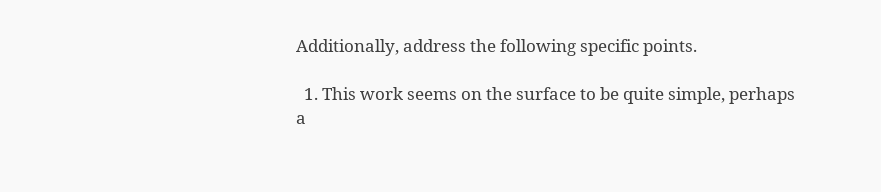Additionally, address the following specific points.

  1. This work seems on the surface to be quite simple, perhaps a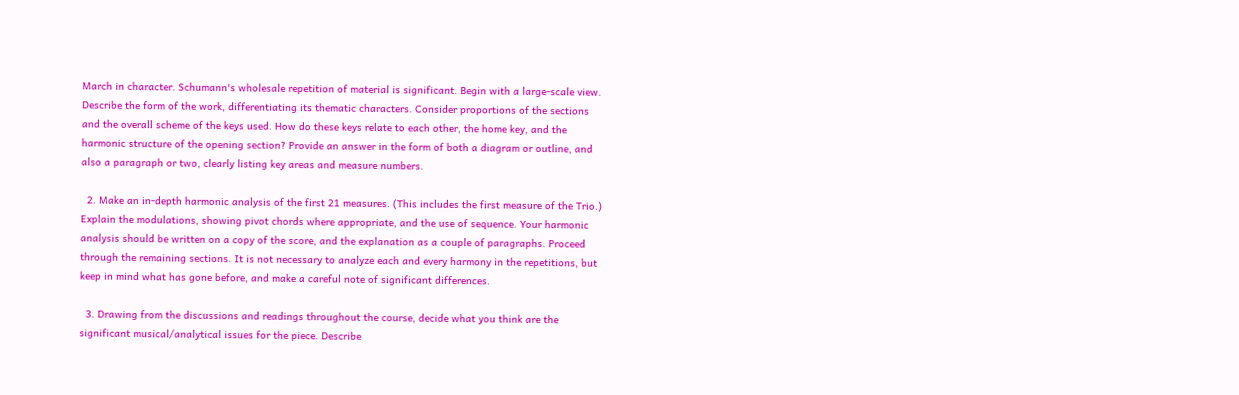March in character. Schumann's wholesale repetition of material is significant. Begin with a large-scale view. Describe the form of the work, differentiating its thematic characters. Consider proportions of the sections and the overall scheme of the keys used. How do these keys relate to each other, the home key, and the harmonic structure of the opening section? Provide an answer in the form of both a diagram or outline, and also a paragraph or two, clearly listing key areas and measure numbers.

  2. Make an in-depth harmonic analysis of the first 21 measures. (This includes the first measure of the Trio.) Explain the modulations, showing pivot chords where appropriate, and the use of sequence. Your harmonic analysis should be written on a copy of the score, and the explanation as a couple of paragraphs. Proceed through the remaining sections. It is not necessary to analyze each and every harmony in the repetitions, but keep in mind what has gone before, and make a careful note of significant differences.

  3. Drawing from the discussions and readings throughout the course, decide what you think are the significant musical/analytical issues for the piece. Describe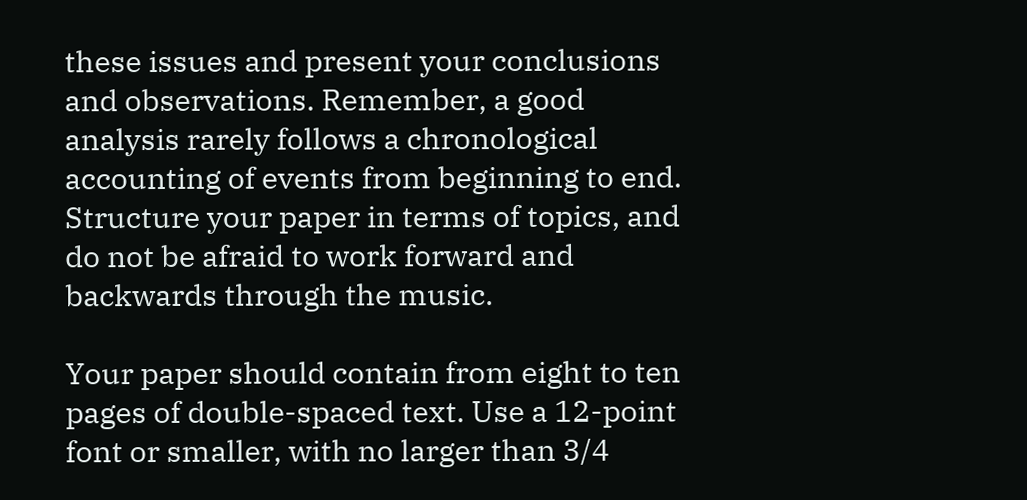these issues and present your conclusions and observations. Remember, a good analysis rarely follows a chronological accounting of events from beginning to end. Structure your paper in terms of topics, and do not be afraid to work forward and backwards through the music.

Your paper should contain from eight to ten pages of double-spaced text. Use a 12-point font or smaller, with no larger than 3/4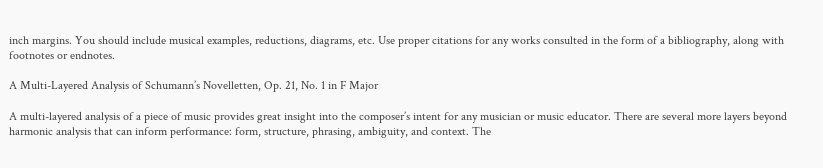inch margins. You should include musical examples, reductions, diagrams, etc. Use proper citations for any works consulted in the form of a bibliography, along with footnotes or endnotes.

A Multi-Layered Analysis of Schumann’s Novelletten, Op. 21, No. 1 in F Major

A multi-layered analysis of a piece of music provides great insight into the composer’s intent for any musician or music educator. There are several more layers beyond harmonic analysis that can inform performance: form, structure, phrasing, ambiguity, and context. The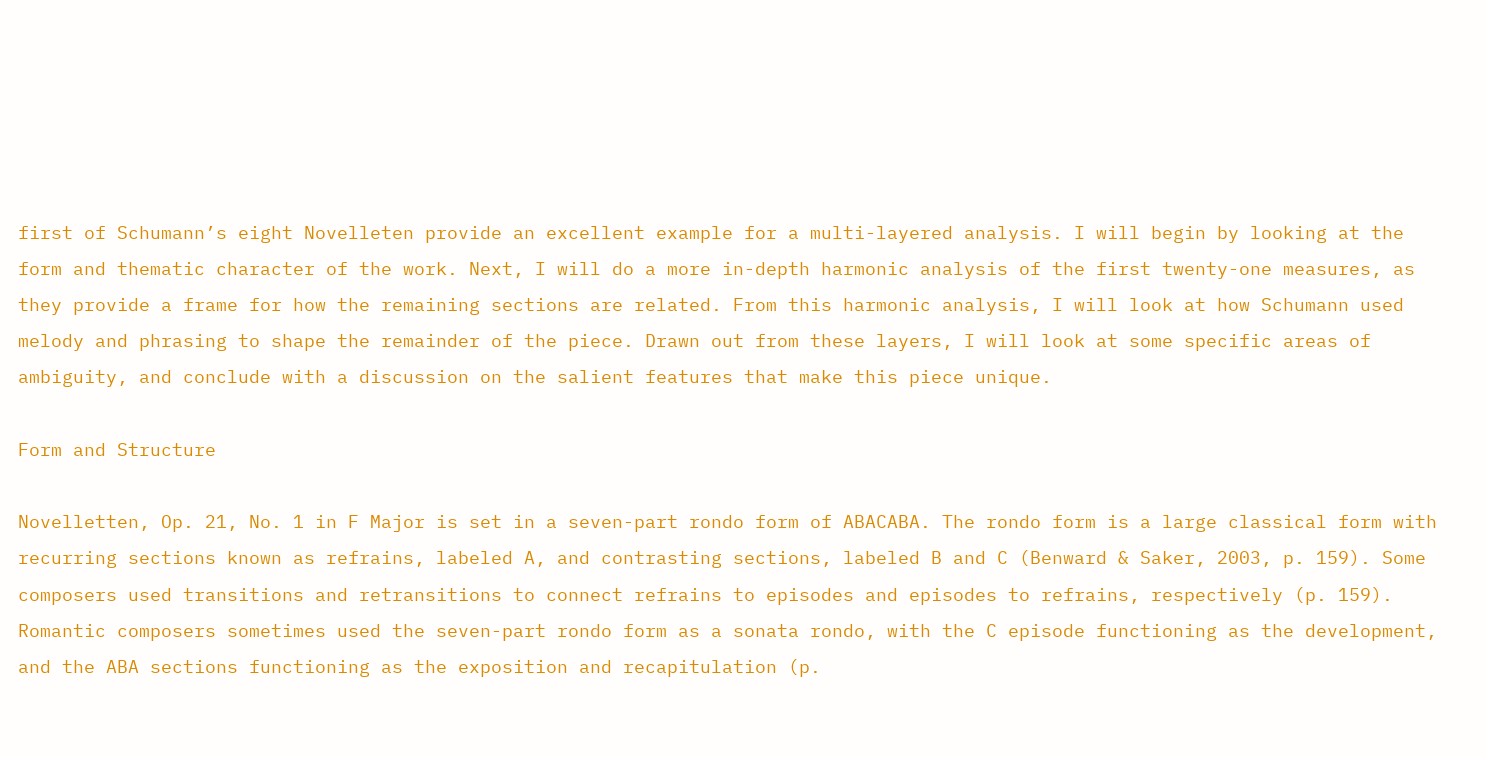first of Schumann’s eight Novelleten provide an excellent example for a multi-layered analysis. I will begin by looking at the form and thematic character of the work. Next, I will do a more in-depth harmonic analysis of the first twenty-one measures, as they provide a frame for how the remaining sections are related. From this harmonic analysis, I will look at how Schumann used melody and phrasing to shape the remainder of the piece. Drawn out from these layers, I will look at some specific areas of ambiguity, and conclude with a discussion on the salient features that make this piece unique.

Form and Structure

Novelletten, Op. 21, No. 1 in F Major is set in a seven-part rondo form of ABACABA. The rondo form is a large classical form with recurring sections known as refrains, labeled A, and contrasting sections, labeled B and C (Benward & Saker, 2003, p. 159). Some composers used transitions and retransitions to connect refrains to episodes and episodes to refrains, respectively (p. 159). Romantic composers sometimes used the seven-part rondo form as a sonata rondo, with the C episode functioning as the development, and the ABA sections functioning as the exposition and recapitulation (p.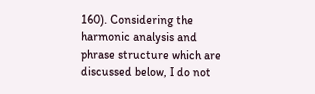160). Considering the harmonic analysis and phrase structure which are discussed below, I do not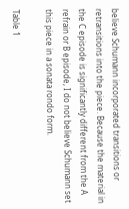believe Schumann incorporated transitions or retransitions into the piece. Because the material in the C episode is significantly different from the A refrain or B episode, I do not believe Schumann set this piece in a sonata rondo form.

Table 1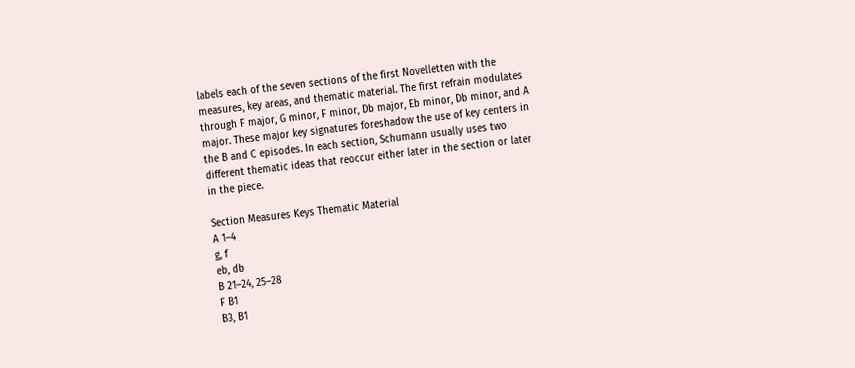labels each of the seven sections of the first Novelletten with the measures, key areas, and thematic material. The first refrain modulates through F major, G minor, F minor, Db major, Eb minor, Db minor, and A major. These major key signatures foreshadow the use of key centers in the B and C episodes. In each section, Schumann usually uses two different thematic ideas that reoccur either later in the section or later in the piece.

Section Measures Keys Thematic Material
A 1–4
g, f
eb, db
B 21–24, 25–28
F B1
B3, B1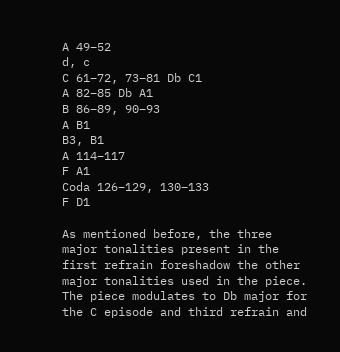A 49–52
d, c
C 61–72, 73–81 Db C1
A 82–85 Db A1
B 86–89, 90–93
A B1
B3, B1
A 114–117
F A1
Coda 126–129, 130–133
F D1

As mentioned before, the three major tonalities present in the first refrain foreshadow the other major tonalities used in the piece. The piece modulates to Db major for the C episode and third refrain and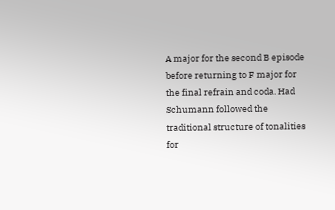A major for the second B episode before returning to F major for the final refrain and coda. Had Schumann followed the traditional structure of tonalities for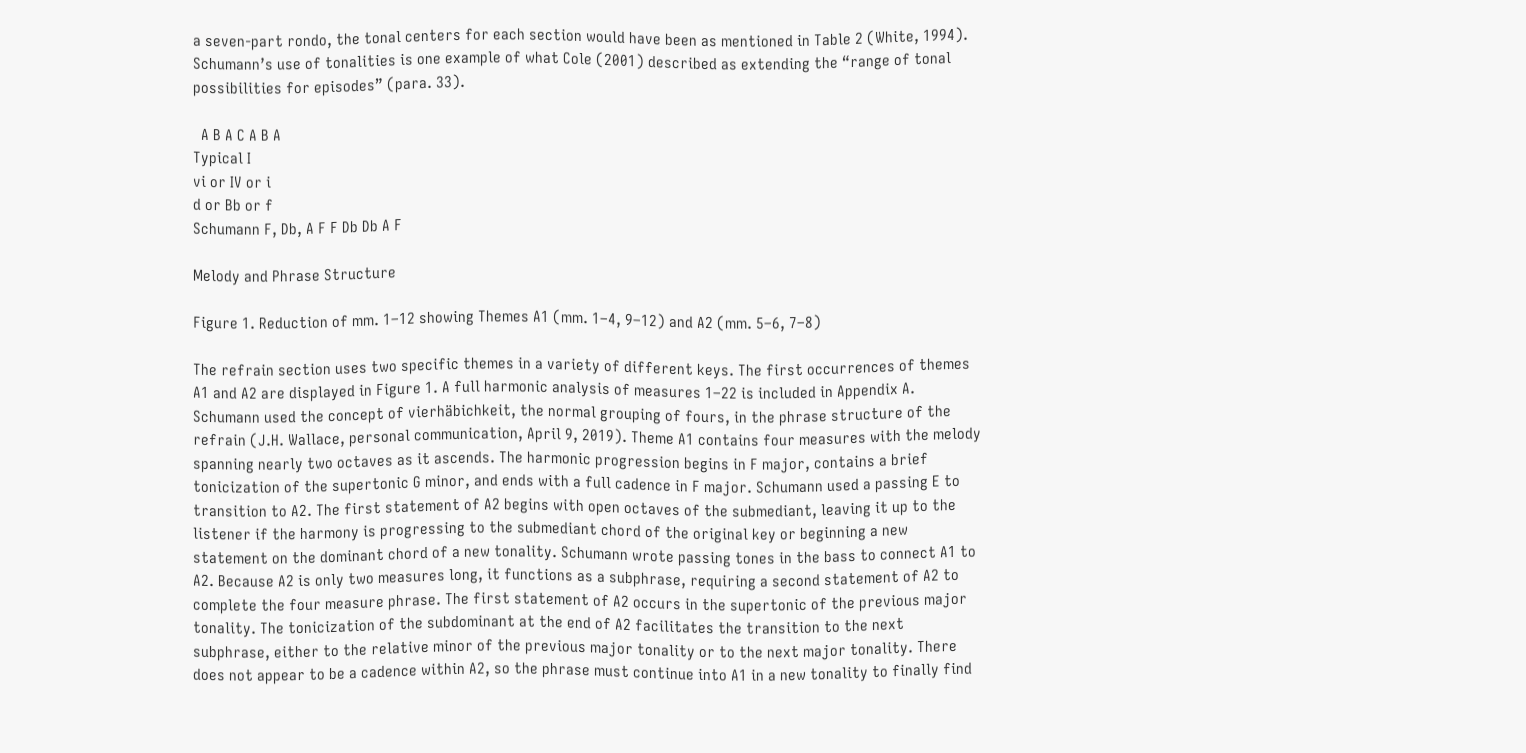a seven-part rondo, the tonal centers for each section would have been as mentioned in Table 2 (White, 1994). Schumann’s use of tonalities is one example of what Cole (2001) described as extending the “range of tonal possibilities for episodes” (para. 33).

  A B A C A B A
Typical I
vi or IV or i
d or Bb or f
Schumann F, Db, A F F Db Db A F

Melody and Phrase Structure

Figure 1. Reduction of mm. 1–12 showing Themes A1 (mm. 1–4, 9–12) and A2 (mm. 5–6, 7–8)

The refrain section uses two specific themes in a variety of different keys. The first occurrences of themes A1 and A2 are displayed in Figure 1. A full harmonic analysis of measures 1–22 is included in Appendix A. Schumann used the concept of vierhäbichkeit, the normal grouping of fours, in the phrase structure of the refrain (J.H. Wallace, personal communication, April 9, 2019). Theme A1 contains four measures with the melody spanning nearly two octaves as it ascends. The harmonic progression begins in F major, contains a brief tonicization of the supertonic G minor, and ends with a full cadence in F major. Schumann used a passing E to transition to A2. The first statement of A2 begins with open octaves of the submediant, leaving it up to the listener if the harmony is progressing to the submediant chord of the original key or beginning a new statement on the dominant chord of a new tonality. Schumann wrote passing tones in the bass to connect A1 to A2. Because A2 is only two measures long, it functions as a subphrase, requiring a second statement of A2 to complete the four measure phrase. The first statement of A2 occurs in the supertonic of the previous major tonality. The tonicization of the subdominant at the end of A2 facilitates the transition to the next subphrase, either to the relative minor of the previous major tonality or to the next major tonality. There does not appear to be a cadence within A2, so the phrase must continue into A1 in a new tonality to finally find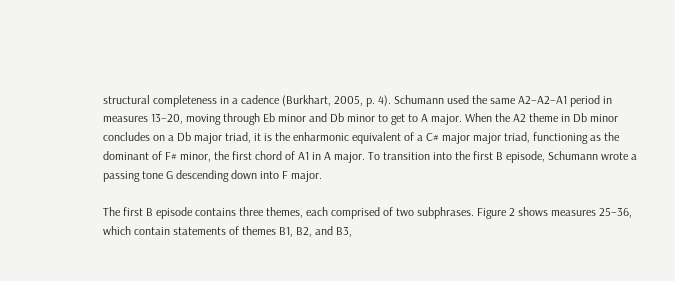structural completeness in a cadence (Burkhart, 2005, p. 4). Schumann used the same A2–A2–A1 period in measures 13–20, moving through Eb minor and Db minor to get to A major. When the A2 theme in Db minor concludes on a Db major triad, it is the enharmonic equivalent of a C# major major triad, functioning as the dominant of F# minor, the first chord of A1 in A major. To transition into the first B episode, Schumann wrote a passing tone G descending down into F major.

The first B episode contains three themes, each comprised of two subphrases. Figure 2 shows measures 25–36, which contain statements of themes B1, B2, and B3,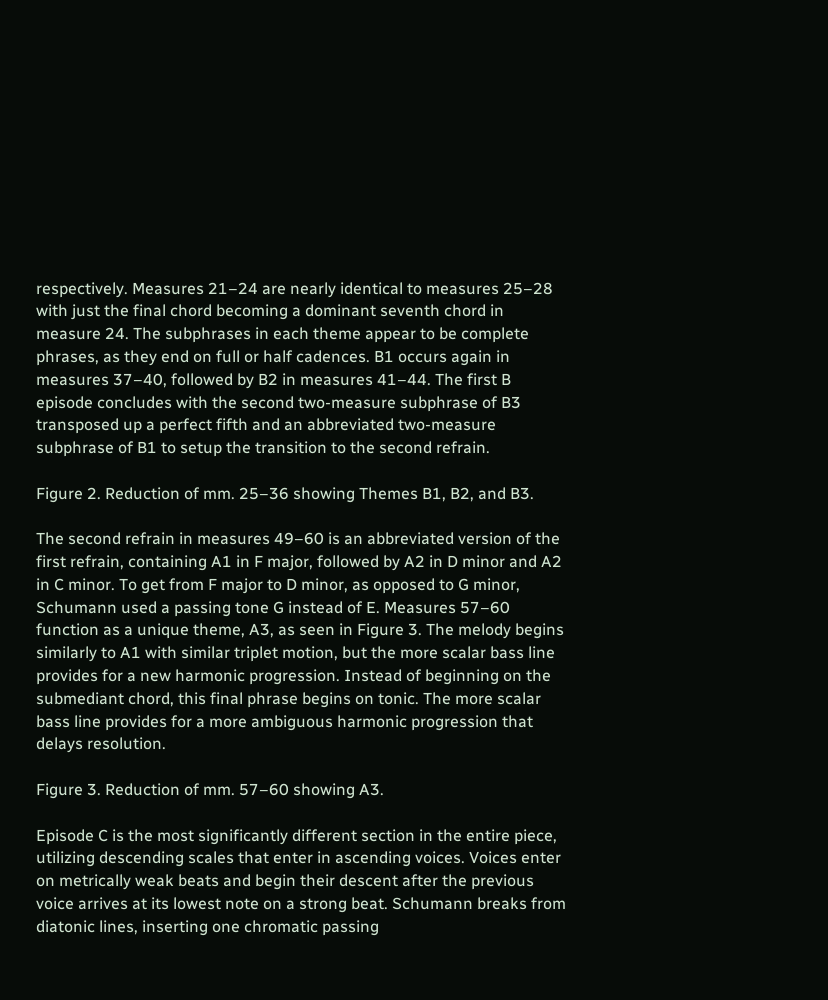respectively. Measures 21–24 are nearly identical to measures 25–28 with just the final chord becoming a dominant seventh chord in measure 24. The subphrases in each theme appear to be complete phrases, as they end on full or half cadences. B1 occurs again in measures 37–40, followed by B2 in measures 41–44. The first B episode concludes with the second two-measure subphrase of B3 transposed up a perfect fifth and an abbreviated two-measure subphrase of B1 to setup the transition to the second refrain.

Figure 2. Reduction of mm. 25–36 showing Themes B1, B2, and B3.

The second refrain in measures 49–60 is an abbreviated version of the first refrain, containing A1 in F major, followed by A2 in D minor and A2 in C minor. To get from F major to D minor, as opposed to G minor, Schumann used a passing tone G instead of E. Measures 57–60 function as a unique theme, A3, as seen in Figure 3. The melody begins similarly to A1 with similar triplet motion, but the more scalar bass line provides for a new harmonic progression. Instead of beginning on the submediant chord, this final phrase begins on tonic. The more scalar bass line provides for a more ambiguous harmonic progression that delays resolution.

Figure 3. Reduction of mm. 57–60 showing A3.

Episode C is the most significantly different section in the entire piece, utilizing descending scales that enter in ascending voices. Voices enter on metrically weak beats and begin their descent after the previous voice arrives at its lowest note on a strong beat. Schumann breaks from diatonic lines, inserting one chromatic passing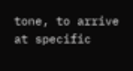tone, to arrive at specific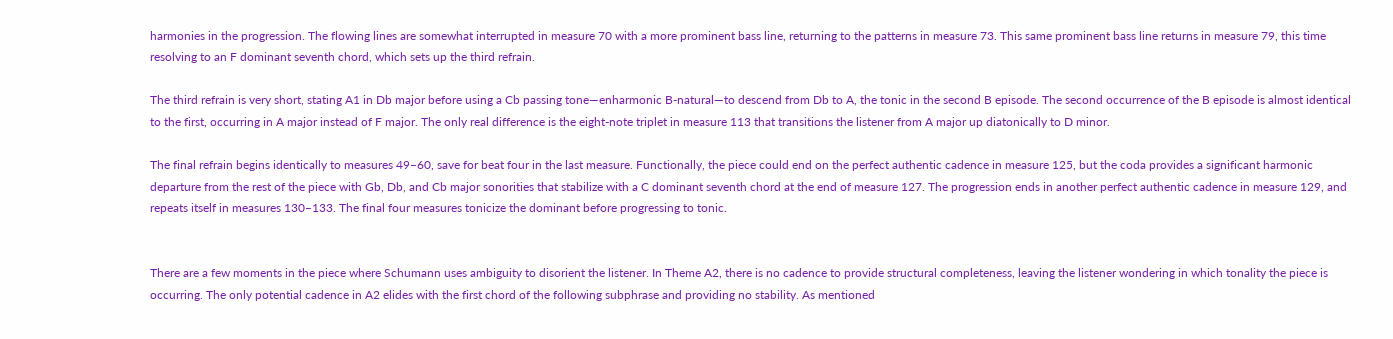harmonies in the progression. The flowing lines are somewhat interrupted in measure 70 with a more prominent bass line, returning to the patterns in measure 73. This same prominent bass line returns in measure 79, this time resolving to an F dominant seventh chord, which sets up the third refrain.

The third refrain is very short, stating A1 in Db major before using a Cb passing tone—enharmonic B-natural—to descend from Db to A, the tonic in the second B episode. The second occurrence of the B episode is almost identical to the first, occurring in A major instead of F major. The only real difference is the eight-note triplet in measure 113 that transitions the listener from A major up diatonically to D minor.

The final refrain begins identically to measures 49–60, save for beat four in the last measure. Functionally, the piece could end on the perfect authentic cadence in measure 125, but the coda provides a significant harmonic departure from the rest of the piece with Gb, Db, and Cb major sonorities that stabilize with a C dominant seventh chord at the end of measure 127. The progression ends in another perfect authentic cadence in measure 129, and repeats itself in measures 130–133. The final four measures tonicize the dominant before progressing to tonic.


There are a few moments in the piece where Schumann uses ambiguity to disorient the listener. In Theme A2, there is no cadence to provide structural completeness, leaving the listener wondering in which tonality the piece is occurring. The only potential cadence in A2 elides with the first chord of the following subphrase and providing no stability. As mentioned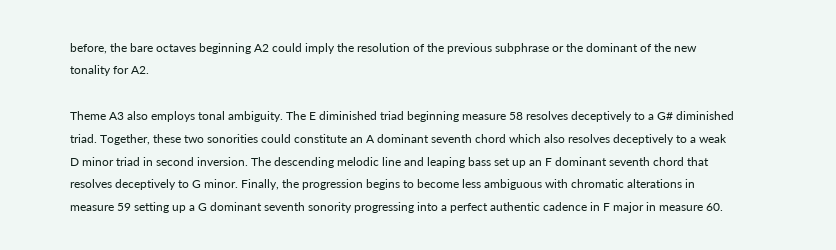before, the bare octaves beginning A2 could imply the resolution of the previous subphrase or the dominant of the new tonality for A2.

Theme A3 also employs tonal ambiguity. The E diminished triad beginning measure 58 resolves deceptively to a G# diminished triad. Together, these two sonorities could constitute an A dominant seventh chord which also resolves deceptively to a weak D minor triad in second inversion. The descending melodic line and leaping bass set up an F dominant seventh chord that resolves deceptively to G minor. Finally, the progression begins to become less ambiguous with chromatic alterations in measure 59 setting up a G dominant seventh sonority progressing into a perfect authentic cadence in F major in measure 60.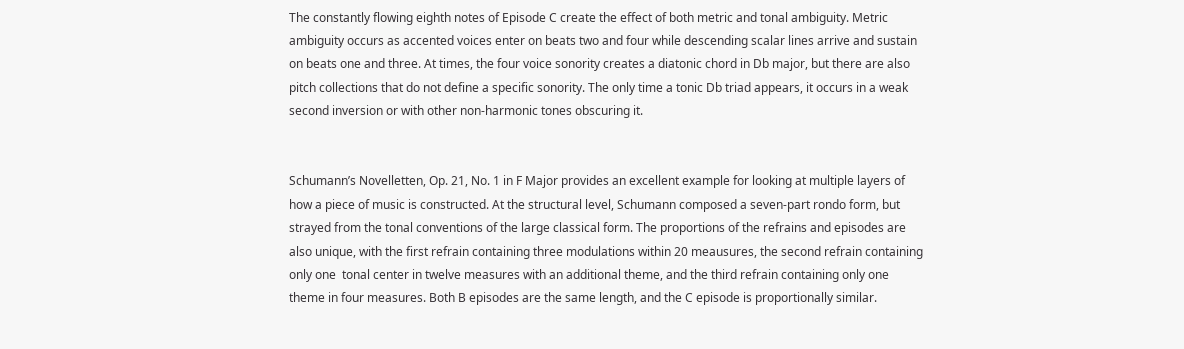The constantly flowing eighth notes of Episode C create the effect of both metric and tonal ambiguity. Metric ambiguity occurs as accented voices enter on beats two and four while descending scalar lines arrive and sustain on beats one and three. At times, the four voice sonority creates a diatonic chord in Db major, but there are also pitch collections that do not define a specific sonority. The only time a tonic Db triad appears, it occurs in a weak second inversion or with other non-harmonic tones obscuring it.


Schumann’s Novelletten, Op. 21, No. 1 in F Major provides an excellent example for looking at multiple layers of how a piece of music is constructed. At the structural level, Schumann composed a seven-part rondo form, but strayed from the tonal conventions of the large classical form. The proportions of the refrains and episodes are also unique, with the first refrain containing three modulations within 20 meausures, the second refrain containing only one  tonal center in twelve measures with an additional theme, and the third refrain containing only one theme in four measures. Both B episodes are the same length, and the C episode is proportionally similar.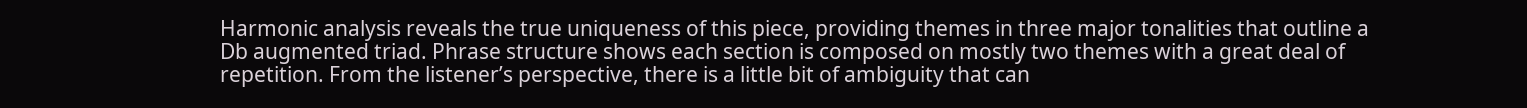Harmonic analysis reveals the true uniqueness of this piece, providing themes in three major tonalities that outline a Db augmented triad. Phrase structure shows each section is composed on mostly two themes with a great deal of repetition. From the listener’s perspective, there is a little bit of ambiguity that can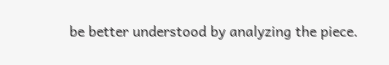be better understood by analyzing the piece.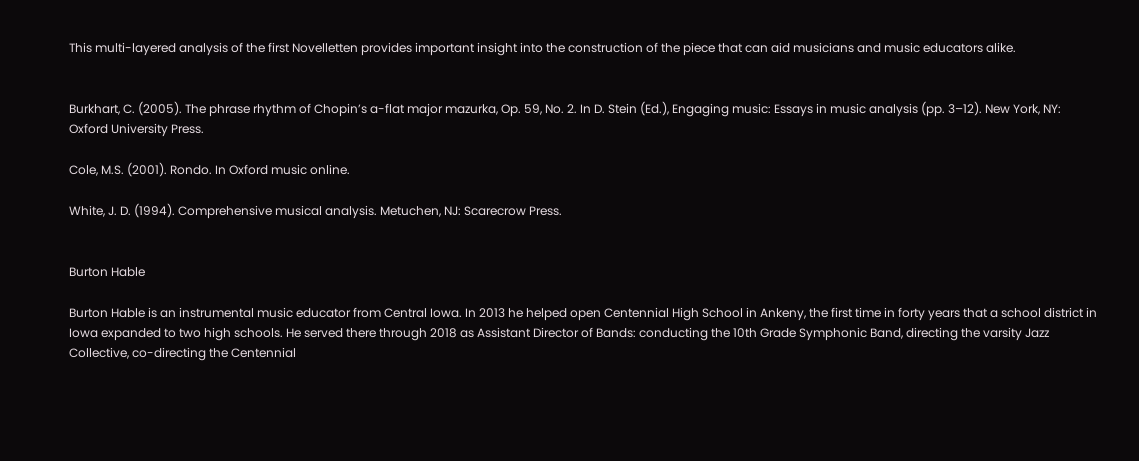This multi-layered analysis of the first Novelletten provides important insight into the construction of the piece that can aid musicians and music educators alike.


Burkhart, C. (2005). The phrase rhythm of Chopin’s a-flat major mazurka, Op. 59, No. 2. In D. Stein (Ed.), Engaging music: Essays in music analysis (pp. 3–12). New York, NY: Oxford University Press.

Cole, M.S. (2001). Rondo. In Oxford music online.

White, J. D. (1994). Comprehensive musical analysis. Metuchen, NJ: Scarecrow Press.


Burton Hable

Burton Hable is an instrumental music educator from Central Iowa. In 2013 he helped open Centennial High School in Ankeny, the first time in forty years that a school district in Iowa expanded to two high schools. He served there through 2018 as Assistant Director of Bands: conducting the 10th Grade Symphonic Band, directing the varsity Jazz Collective, co-directing the Centennial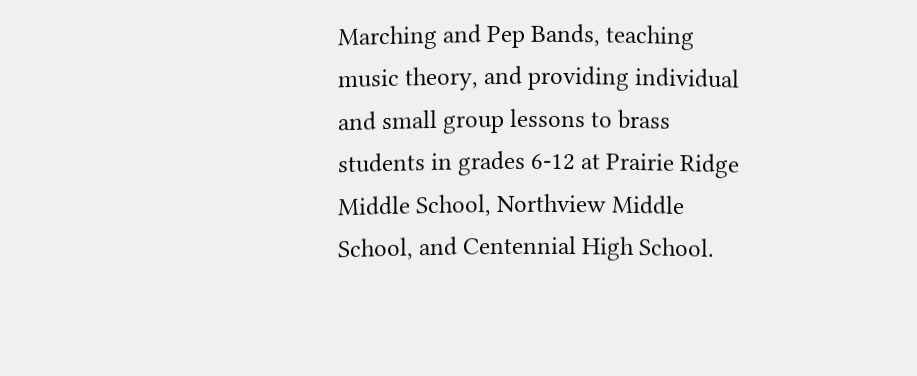Marching and Pep Bands, teaching music theory, and providing individual and small group lessons to brass students in grades 6-12 at Prairie Ridge Middle School, Northview Middle School, and Centennial High School.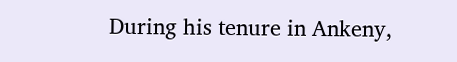During his tenure in Ankeny,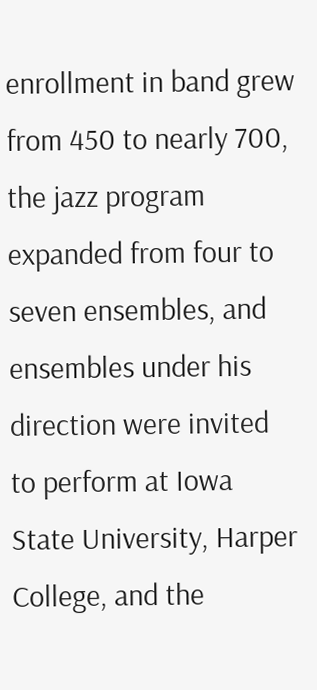enrollment in band grew from 450 to nearly 700, the jazz program expanded from four to seven ensembles, and ensembles under his direction were invited to perform at Iowa State University, Harper College, and the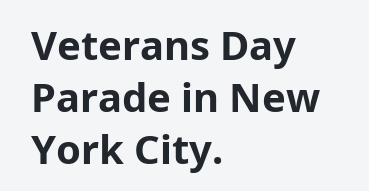Veterans Day Parade in New York City.